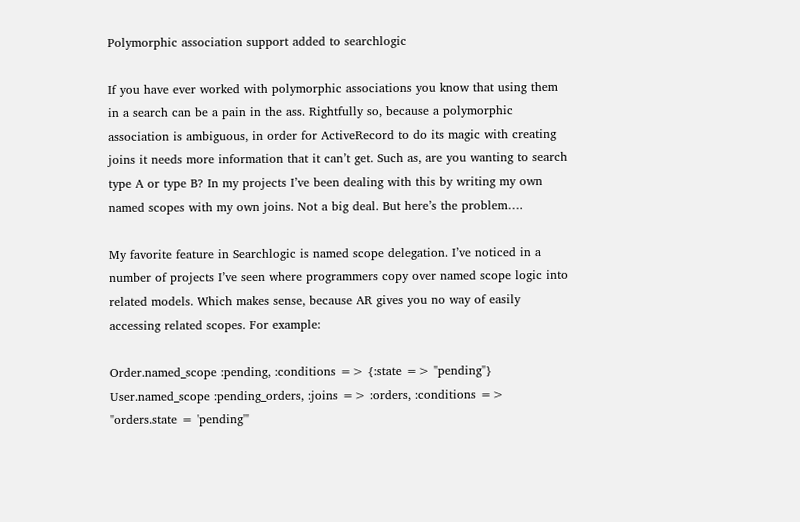Polymorphic association support added to searchlogic

If you have ever worked with polymorphic associations you know that using them in a search can be a pain in the ass. Rightfully so, because a polymorphic association is ambiguous, in order for ActiveRecord to do its magic with creating joins it needs more information that it can’t get. Such as, are you wanting to search type A or type B? In my projects I’ve been dealing with this by writing my own named scopes with my own joins. Not a big deal. But here’s the problem….

My favorite feature in Searchlogic is named scope delegation. I’ve noticed in a number of projects I’ve seen where programmers copy over named scope logic into related models. Which makes sense, because AR gives you no way of easily accessing related scopes. For example:

Order.named_scope :pending, :conditions => {:state => "pending"}
User.named_scope :pending_orders, :joins => :orders, :conditions => "orders.state = 'pending'"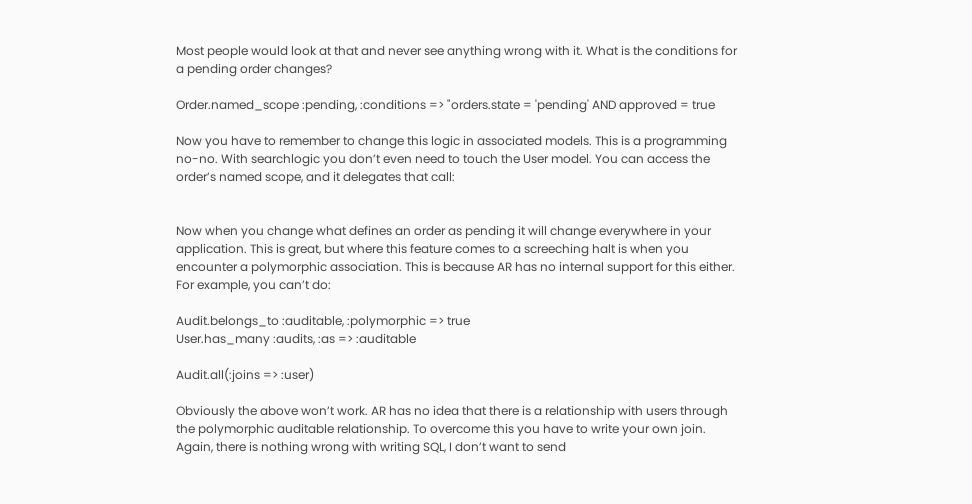Most people would look at that and never see anything wrong with it. What is the conditions for a pending order changes?

Order.named_scope :pending, :conditions => "orders.state = 'pending' AND approved = true

Now you have to remember to change this logic in associated models. This is a programming no-no. With searchlogic you don’t even need to touch the User model. You can access the order’s named scope, and it delegates that call:


Now when you change what defines an order as pending it will change everywhere in your application. This is great, but where this feature comes to a screeching halt is when you encounter a polymorphic association. This is because AR has no internal support for this either. For example, you can’t do:

Audit.belongs_to :auditable, :polymorphic => true
User.has_many :audits, :as => :auditable

Audit.all(:joins => :user)

Obviously the above won’t work. AR has no idea that there is a relationship with users through the polymorphic auditable relationship. To overcome this you have to write your own join. Again, there is nothing wrong with writing SQL, I don’t want to send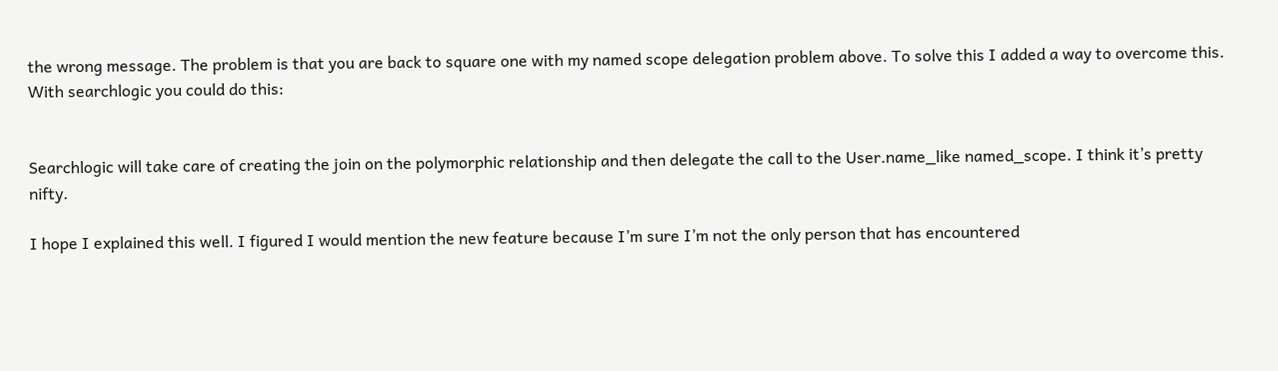the wrong message. The problem is that you are back to square one with my named scope delegation problem above. To solve this I added a way to overcome this. With searchlogic you could do this:


Searchlogic will take care of creating the join on the polymorphic relationship and then delegate the call to the User.name_like named_scope. I think it’s pretty nifty.

I hope I explained this well. I figured I would mention the new feature because I’m sure I’m not the only person that has encountered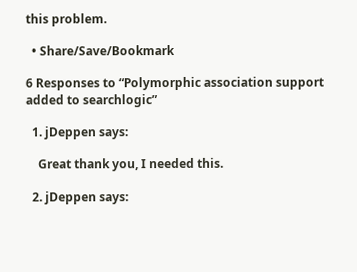this problem.

  • Share/Save/Bookmark

6 Responses to “Polymorphic association support added to searchlogic”

  1. jDeppen says:

    Great thank you, I needed this.

  2. jDeppen says: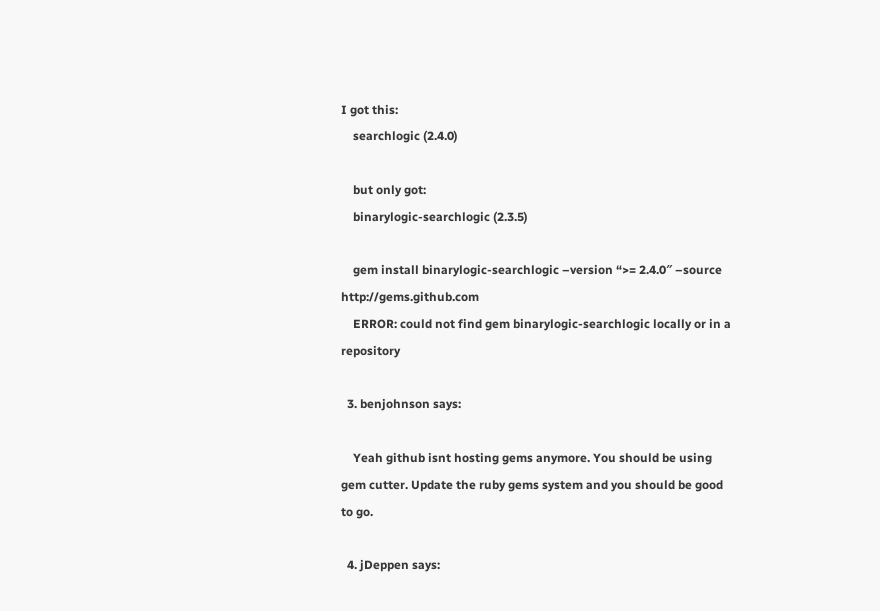I got this:
    searchlogic (2.4.0)

    but only got:
    binarylogic-searchlogic (2.3.5)

    gem install binarylogic-searchlogic –version “>= 2.4.0″ –source http://gems.github.com
    ERROR: could not find gem binarylogic-searchlogic locally or in a repository

  3. benjohnson says:

    Yeah github isnt hosting gems anymore. You should be using gem cutter. Update the ruby gems system and you should be good to go.

  4. jDeppen says: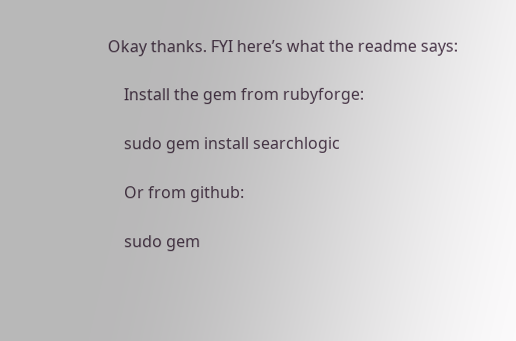Okay thanks. FYI here’s what the readme says:

    Install the gem from rubyforge:

    sudo gem install searchlogic

    Or from github:

    sudo gem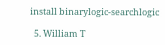install binarylogic-searchlogic

  5. William T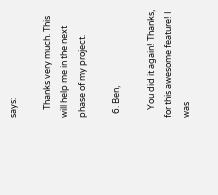says:

    Thanks very much. This will help me in the next phase of my project.

  6. Ben,

    You did it again! Thanks, for this awesome feature! I was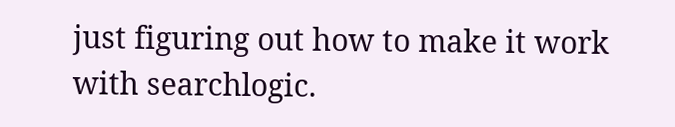just figuring out how to make it work with searchlogic.